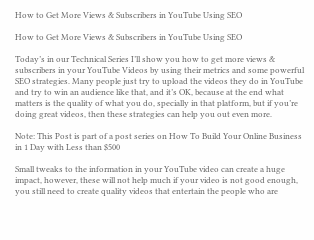How to Get More Views & Subscribers in YouTube Using SEO

How to Get More Views & Subscribers in YouTube Using SEO

Today’s in our Technical Series I’ll show you how to get more views & subscribers in your YouTube Videos by using their metrics and some powerful SEO strategies. Many people just try to upload the videos they do in YouTube and try to win an audience like that, and it’s OK, because at the end what matters is the quality of what you do, specially in that platform, but if you’re doing great videos, then these strategies can help you out even more.

Note: This Post is part of a post series on How To Build Your Online Business in 1 Day with Less than $500

Small tweaks to the information in your YouTube video can create a huge impact, however, these will not help much if your video is not good enough, you still need to create quality videos that entertain the people who are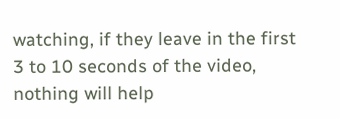watching, if they leave in the first 3 to 10 seconds of the video, nothing will help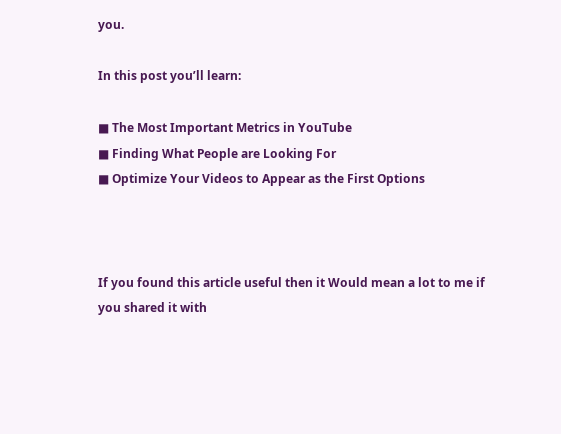you.

In this post you’ll learn:

■ The Most Important Metrics in YouTube
■ Finding What People are Looking For
■ Optimize Your Videos to Appear as the First Options



If you found this article useful then it Would mean a lot to me if you shared it with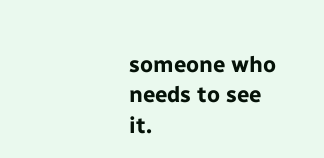someone who needs to see it.